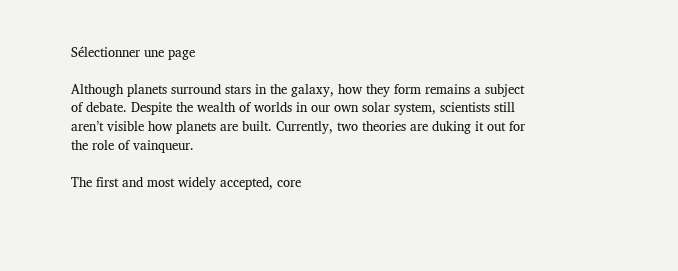Sélectionner une page

Although planets surround stars in the galaxy, how they form remains a subject of debate. Despite the wealth of worlds in our own solar system, scientists still aren’t visible how planets are built. Currently, two theories are duking it out for the role of vainqueur.

The first and most widely accepted, core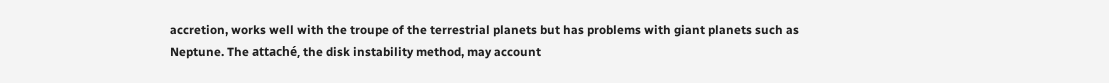accretion, works well with the troupe of the terrestrial planets but has problems with giant planets such as Neptune. The attaché, the disk instability method, may account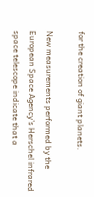for the creation of giant planets.

New measurements performed by the European Space Agency’s Herschel infrared space telescope indicate that a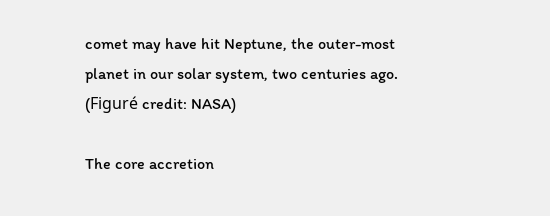comet may have hit Neptune, the outer-most planet in our solar system, two centuries ago. (Figuré credit: NASA)

The core accretion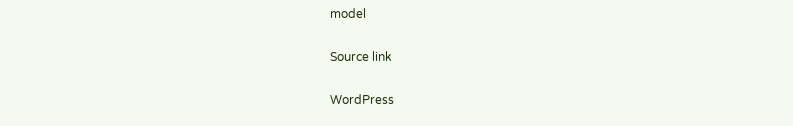model

Source link

WordPress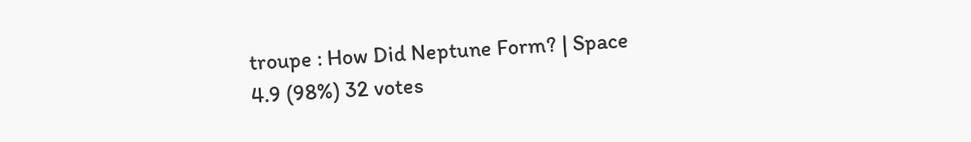troupe : How Did Neptune Form? | Space
4.9 (98%) 32 votes